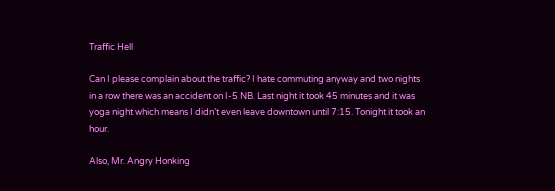Traffic Hell

Can I please complain about the traffic? I hate commuting anyway and two nights in a row there was an accident on I-5 NB. Last night it took 45 minutes and it was yoga night which means I didn’t even leave downtown until 7:15. Tonight it took an hour.

Also, Mr. Angry Honking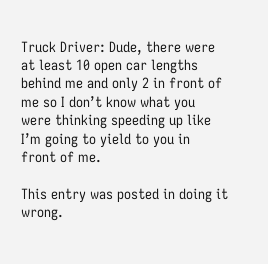Truck Driver: Dude, there were at least 10 open car lengths behind me and only 2 in front of me so I don’t know what you were thinking speeding up like I’m going to yield to you in front of me.

This entry was posted in doing it wrong.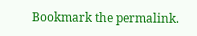Bookmark the permalink.